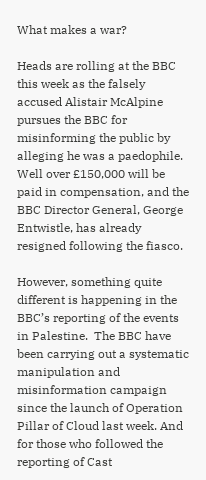What makes a war?

Heads are rolling at the BBC this week as the falsely accused Alistair McAlpine pursues the BBC for misinforming the public by alleging he was a paedophile. Well over £150,000 will be paid in compensation, and the BBC Director General, George Entwistle, has already resigned following the fiasco.

However, something quite different is happening in the BBC’s reporting of the events in Palestine.  The BBC have been carrying out a systematic manipulation and misinformation campaign since the launch of Operation Pillar of Cloud last week. And for those who followed the reporting of Cast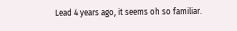Lead 4 years ago, it seems oh so familiar.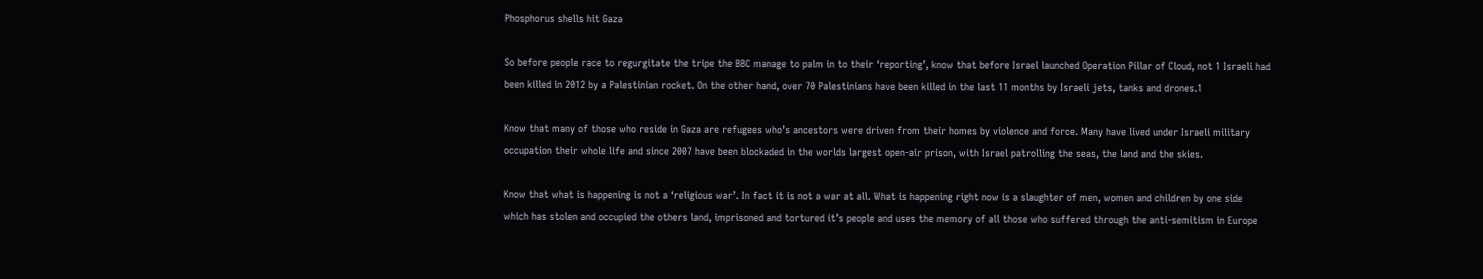Phosphorus shells hit Gaza

So before people race to regurgitate the tripe the BBC manage to palm in to their ‘reporting’, know that before Israel launched Operation Pillar of Cloud, not 1 Israeli had been killed in 2012 by a Palestinian rocket. On the other hand, over 70 Palestinians have been killed in the last 11 months by Israeli jets, tanks and drones.1

Know that many of those who reside in Gaza are refugees who’s ancestors were driven from their homes by violence and force. Many have lived under Israeli military occupation their whole life and since 2007 have been blockaded in the worlds largest open-air prison, with Israel patrolling the seas, the land and the skies.

Know that what is happening is not a ‘religious war’. In fact it is not a war at all. What is happening right now is a slaughter of men, women and children by one side which has stolen and occupied the others land, imprisoned and tortured it’s people and uses the memory of all those who suffered through the anti-semitism in Europe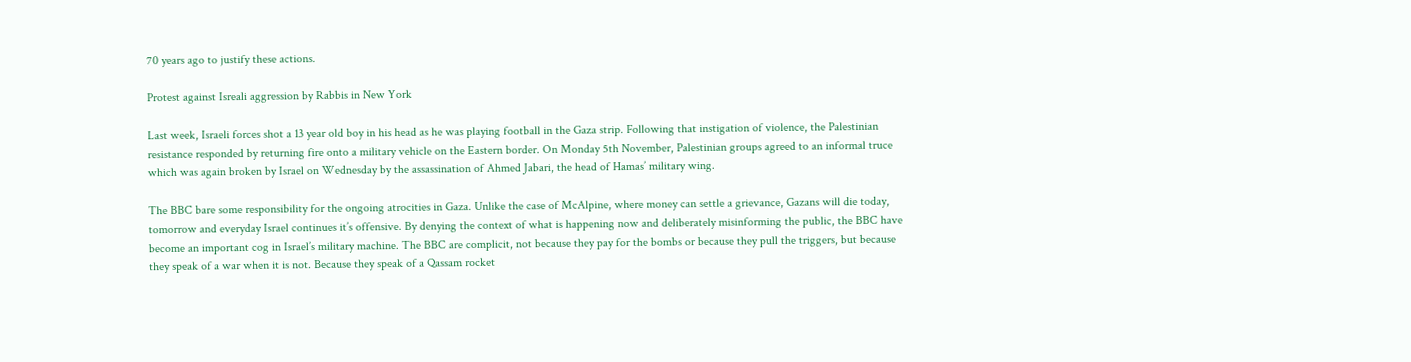70 years ago to justify these actions.

Protest against Isreali aggression by Rabbis in New York

Last week, Israeli forces shot a 13 year old boy in his head as he was playing football in the Gaza strip. Following that instigation of violence, the Palestinian resistance responded by returning fire onto a military vehicle on the Eastern border. On Monday 5th November, Palestinian groups agreed to an informal truce which was again broken by Israel on Wednesday by the assassination of Ahmed Jabari, the head of Hamas’ military wing.

The BBC bare some responsibility for the ongoing atrocities in Gaza. Unlike the case of McAlpine, where money can settle a grievance, Gazans will die today, tomorrow and everyday Israel continues it’s offensive. By denying the context of what is happening now and deliberately misinforming the public, the BBC have become an important cog in Israel’s military machine. The BBC are complicit, not because they pay for the bombs or because they pull the triggers, but because they speak of a war when it is not. Because they speak of a Qassam rocket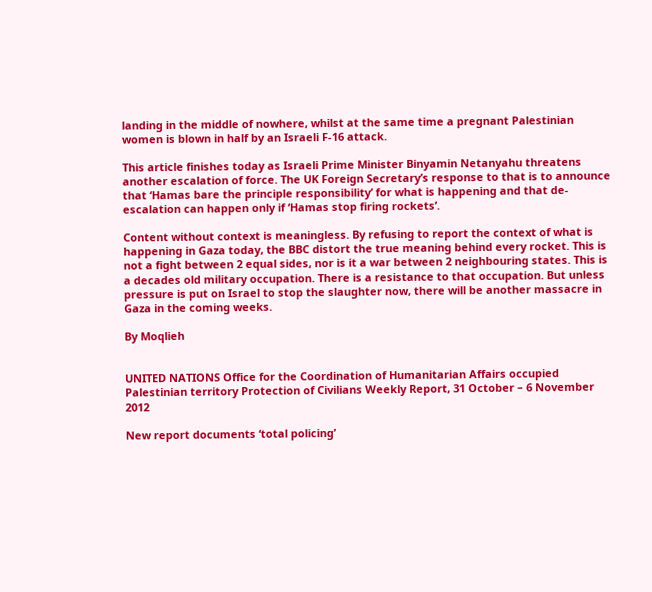landing in the middle of nowhere, whilst at the same time a pregnant Palestinian women is blown in half by an Israeli F-16 attack.

This article finishes today as Israeli Prime Minister Binyamin Netanyahu threatens another escalation of force. The UK Foreign Secretary’s response to that is to announce that ‘Hamas bare the principle responsibility’ for what is happening and that de-escalation can happen only if ‘Hamas stop firing rockets’.

Content without context is meaningless. By refusing to report the context of what is happening in Gaza today, the BBC distort the true meaning behind every rocket. This is not a fight between 2 equal sides, nor is it a war between 2 neighbouring states. This is a decades old military occupation. There is a resistance to that occupation. But unless pressure is put on Israel to stop the slaughter now, there will be another massacre in Gaza in the coming weeks.

By Moqlieh


UNITED NATIONS Office for the Coordination of Humanitarian Affairs occupied Palestinian territory Protection of Civilians Weekly Report, 31 October – 6 November 2012

New report documents ‘total policing’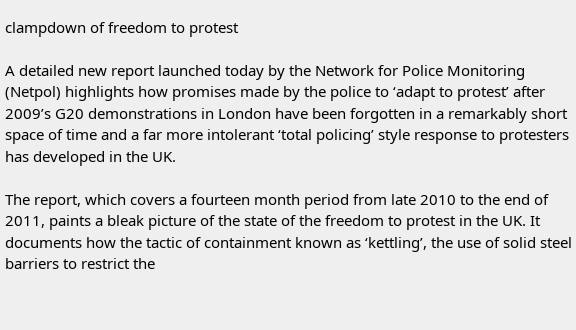clampdown of freedom to protest

A detailed new report launched today by the Network for Police Monitoring (Netpol) highlights how promises made by the police to ‘adapt to protest’ after 2009’s G20 demonstrations in London have been forgotten in a remarkably short space of time and a far more intolerant ‘total policing’ style response to protesters has developed in the UK.

The report, which covers a fourteen month period from late 2010 to the end of 2011, paints a bleak picture of the state of the freedom to protest in the UK. It documents how the tactic of containment known as ‘kettling’, the use of solid steel barriers to restrict the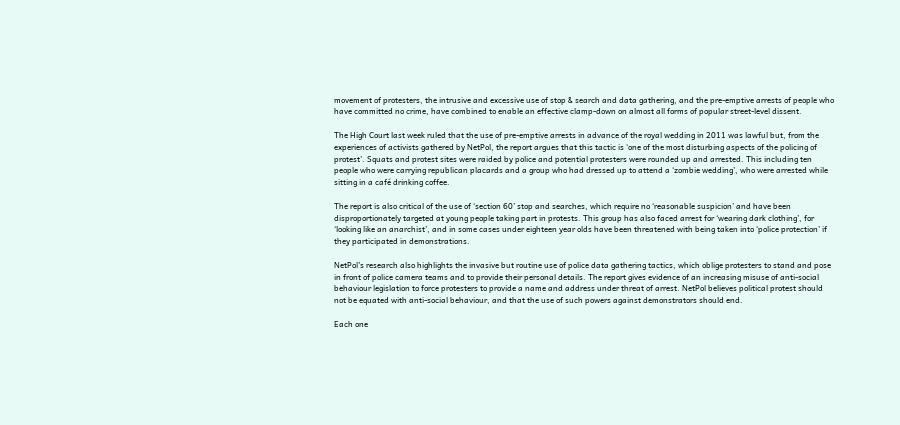movement of protesters, the intrusive and excessive use of stop & search and data gathering, and the pre-emptive arrests of people who have committed no crime, have combined to enable an effective clamp-down on almost all forms of popular street-level dissent.

The High Court last week ruled that the use of pre-emptive arrests in advance of the royal wedding in 2011 was lawful but, from the experiences of activists gathered by NetPol, the report argues that this tactic is ‘one of the most disturbing aspects of the policing of protest’. Squats and protest sites were raided by police and potential protesters were rounded up and arrested. This including ten people who were carrying republican placards and a group who had dressed up to attend a ‘zombie wedding’, who were arrested while sitting in a café drinking coffee.

The report is also critical of the use of ‘section 60’ stop and searches, which require no ‘reasonable suspicion’ and have been disproportionately targeted at young people taking part in protests. This group has also faced arrest for ‘wearing dark clothing’, for ‘looking like an anarchist’, and in some cases under eighteen year olds have been threatened with being taken into ‘police protection’ if they participated in demonstrations.

NetPol’s research also highlights the invasive but routine use of police data gathering tactics, which oblige protesters to stand and pose in front of police camera teams and to provide their personal details. The report gives evidence of an increasing misuse of anti-social behaviour legislation to force protesters to provide a name and address under threat of arrest. NetPol believes political protest should not be equated with anti-social behaviour, and that the use of such powers against demonstrators should end.

Each one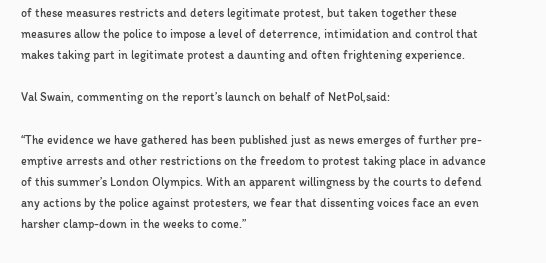of these measures restricts and deters legitimate protest, but taken together these measures allow the police to impose a level of deterrence, intimidation and control that makes taking part in legitimate protest a daunting and often frightening experience.

Val Swain, commenting on the report’s launch on behalf of NetPol,said:

“The evidence we have gathered has been published just as news emerges of further pre-emptive arrests and other restrictions on the freedom to protest taking place in advance of this summer’s London Olympics. With an apparent willingness by the courts to defend any actions by the police against protesters, we fear that dissenting voices face an even harsher clamp-down in the weeks to come.”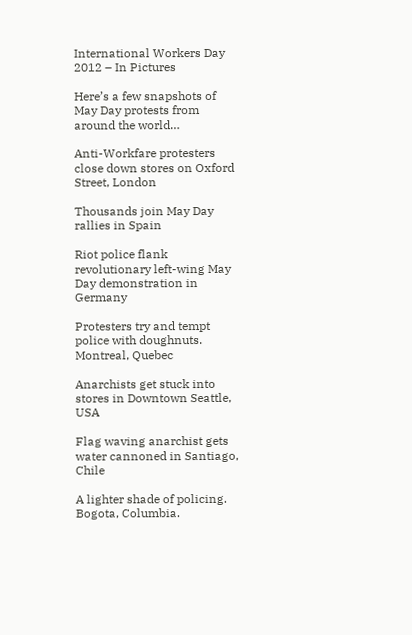International Workers Day 2012 – In Pictures

Here’s a few snapshots of May Day protests from around the world…

Anti-Workfare protesters close down stores on Oxford Street, London

Thousands join May Day rallies in Spain

Riot police flank revolutionary left-wing May Day demonstration in Germany

Protesters try and tempt police with doughnuts. Montreal, Quebec

Anarchists get stuck into stores in Downtown Seattle, USA

Flag waving anarchist gets water cannoned in Santiago, Chile

A lighter shade of policing. Bogota, Columbia.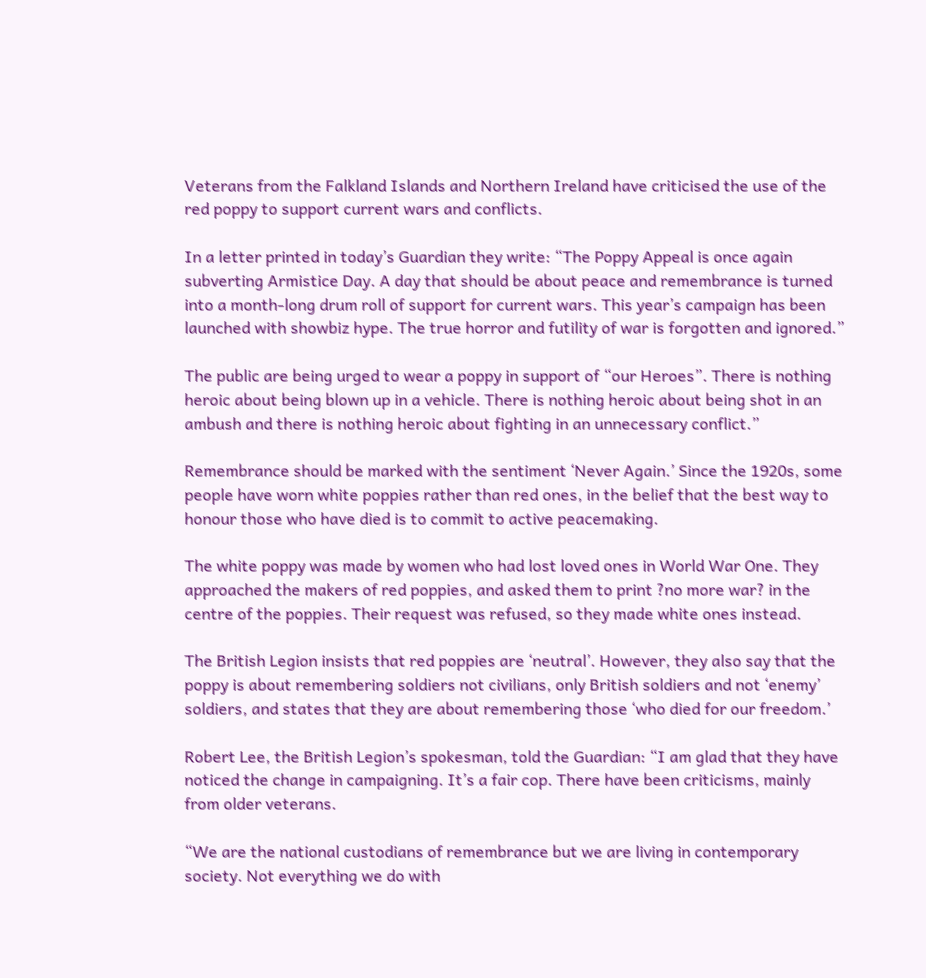Veterans from the Falkland Islands and Northern Ireland have criticised the use of the red poppy to support current wars and conflicts.

In a letter printed in today’s Guardian they write: “The Poppy Appeal is once again subverting Armistice Day. A day that should be about peace and remembrance is turned into a month-long drum roll of support for current wars. This year’s campaign has been launched with showbiz hype. The true horror and futility of war is forgotten and ignored.”

The public are being urged to wear a poppy in support of “our Heroes”. There is nothing heroic about being blown up in a vehicle. There is nothing heroic about being shot in an ambush and there is nothing heroic about fighting in an unnecessary conflict.”

Remembrance should be marked with the sentiment ‘Never Again.’ Since the 1920s, some people have worn white poppies rather than red ones, in the belief that the best way to honour those who have died is to commit to active peacemaking.

The white poppy was made by women who had lost loved ones in World War One. They approached the makers of red poppies, and asked them to print ?no more war? in the centre of the poppies. Their request was refused, so they made white ones instead.

The British Legion insists that red poppies are ‘neutral’. However, they also say that the poppy is about remembering soldiers not civilians, only British soldiers and not ‘enemy’ soldiers, and states that they are about remembering those ‘who died for our freedom.’

Robert Lee, the British Legion’s spokesman, told the Guardian: “I am glad that they have noticed the change in campaigning. It’s a fair cop. There have been criticisms, mainly from older veterans.

“We are the national custodians of remembrance but we are living in contemporary society. Not everything we do with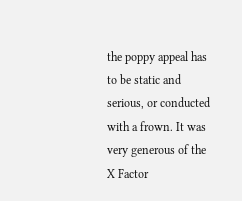the poppy appeal has to be static and serious, or conducted with a frown. It was very generous of the X Factor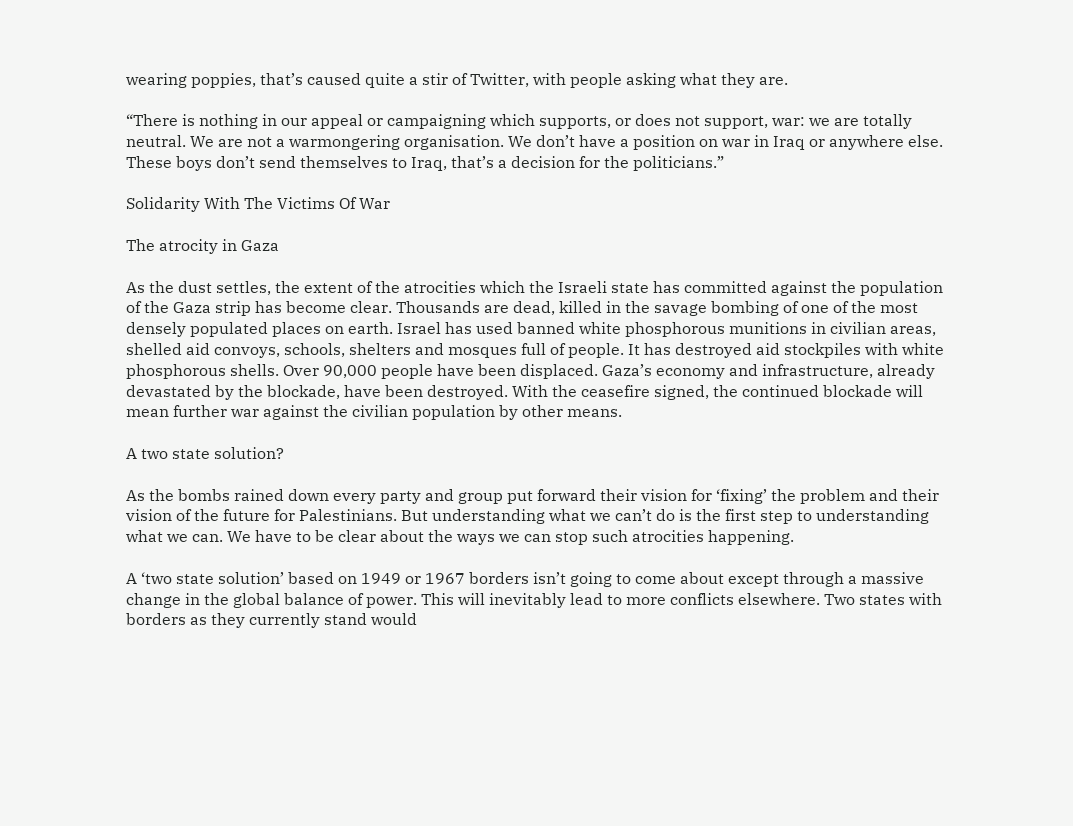wearing poppies, that’s caused quite a stir of Twitter, with people asking what they are.

“There is nothing in our appeal or campaigning which supports, or does not support, war: we are totally neutral. We are not a warmongering organisation. We don’t have a position on war in Iraq or anywhere else. These boys don’t send themselves to Iraq, that’s a decision for the politicians.”

Solidarity With The Victims Of War

The atrocity in Gaza

As the dust settles, the extent of the atrocities which the Israeli state has committed against the population of the Gaza strip has become clear. Thousands are dead, killed in the savage bombing of one of the most densely populated places on earth. Israel has used banned white phosphorous munitions in civilian areas, shelled aid convoys, schools, shelters and mosques full of people. It has destroyed aid stockpiles with white phosphorous shells. Over 90,000 people have been displaced. Gaza’s economy and infrastructure, already devastated by the blockade, have been destroyed. With the ceasefire signed, the continued blockade will mean further war against the civilian population by other means.

A two state solution?

As the bombs rained down every party and group put forward their vision for ‘fixing’ the problem and their vision of the future for Palestinians. But understanding what we can’t do is the first step to understanding what we can. We have to be clear about the ways we can stop such atrocities happening.

A ‘two state solution’ based on 1949 or 1967 borders isn’t going to come about except through a massive change in the global balance of power. This will inevitably lead to more conflicts elsewhere. Two states with borders as they currently stand would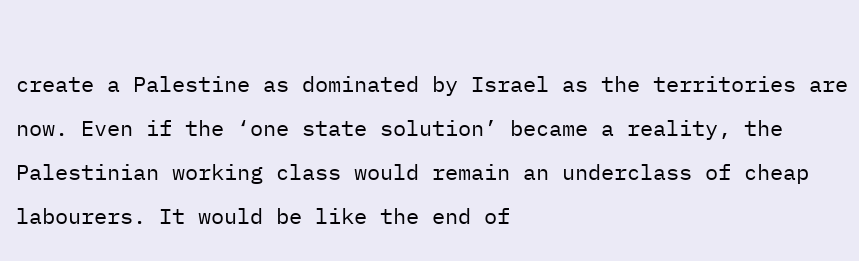create a Palestine as dominated by Israel as the territories are now. Even if the ‘one state solution’ became a reality, the Palestinian working class would remain an underclass of cheap labourers. It would be like the end of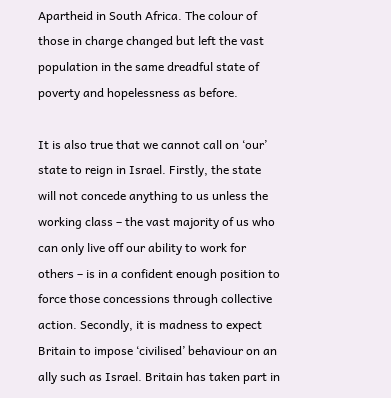Apartheid in South Africa. The colour of those in charge changed but left the vast population in the same dreadful state of poverty and hopelessness as before.

It is also true that we cannot call on ‘our’ state to reign in Israel. Firstly, the state will not concede anything to us unless the working class – the vast majority of us who can only live off our ability to work for others – is in a confident enough position to force those concessions through collective action. Secondly, it is madness to expect Britain to impose ‘civilised’ behaviour on an ally such as Israel. Britain has taken part in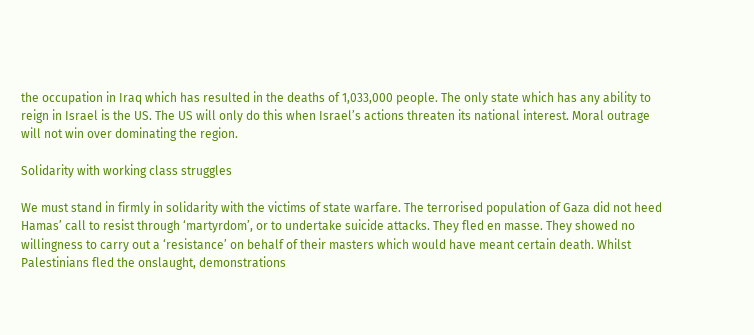the occupation in Iraq which has resulted in the deaths of 1,033,000 people. The only state which has any ability to reign in Israel is the US. The US will only do this when Israel’s actions threaten its national interest. Moral outrage will not win over dominating the region.

Solidarity with working class struggles

We must stand in firmly in solidarity with the victims of state warfare. The terrorised population of Gaza did not heed Hamas’ call to resist through ‘martyrdom’, or to undertake suicide attacks. They fled en masse. They showed no willingness to carry out a ‘resistance’ on behalf of their masters which would have meant certain death. Whilst Palestinians fled the onslaught, demonstrations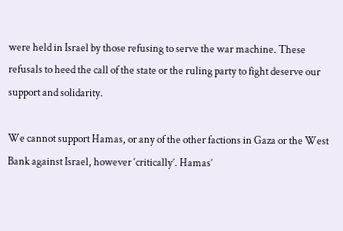were held in Israel by those refusing to serve the war machine. These refusals to heed the call of the state or the ruling party to fight deserve our support and solidarity.

We cannot support Hamas, or any of the other factions in Gaza or the West Bank against Israel, however ‘critically’. Hamas’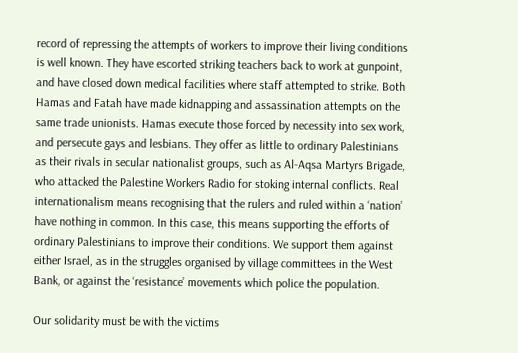record of repressing the attempts of workers to improve their living conditions is well known. They have escorted striking teachers back to work at gunpoint, and have closed down medical facilities where staff attempted to strike. Both Hamas and Fatah have made kidnapping and assassination attempts on the same trade unionists. Hamas execute those forced by necessity into sex work, and persecute gays and lesbians. They offer as little to ordinary Palestinians as their rivals in secular nationalist groups, such as Al-Aqsa Martyrs Brigade, who attacked the Palestine Workers Radio for stoking internal conflicts. Real internationalism means recognising that the rulers and ruled within a ‘nation’ have nothing in common. In this case, this means supporting the efforts of ordinary Palestinians to improve their conditions. We support them against either Israel, as in the struggles organised by village committees in the West Bank, or against the ‘resistance’ movements which police the population.

Our solidarity must be with the victims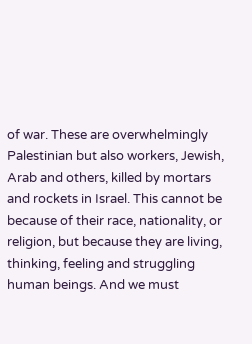of war. These are overwhelmingly Palestinian but also workers, Jewish, Arab and others, killed by mortars and rockets in Israel. This cannot be because of their race, nationality, or religion, but because they are living, thinking, feeling and struggling human beings. And we must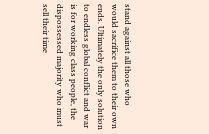stand against all those who would sacrifice them to their own ends. Ultimately the only solution to endless global conflict and war is for working class people, the dispossessed majority who must sell their time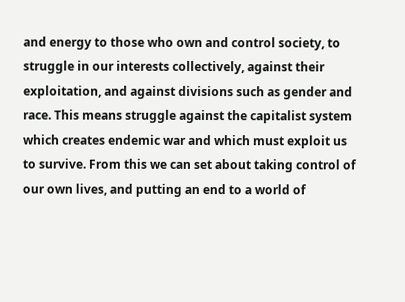and energy to those who own and control society, to struggle in our interests collectively, against their exploitation, and against divisions such as gender and race. This means struggle against the capitalist system which creates endemic war and which must exploit us to survive. From this we can set about taking control of our own lives, and putting an end to a world of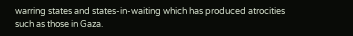warring states and states-in-waiting which has produced atrocities such as those in Gaza.